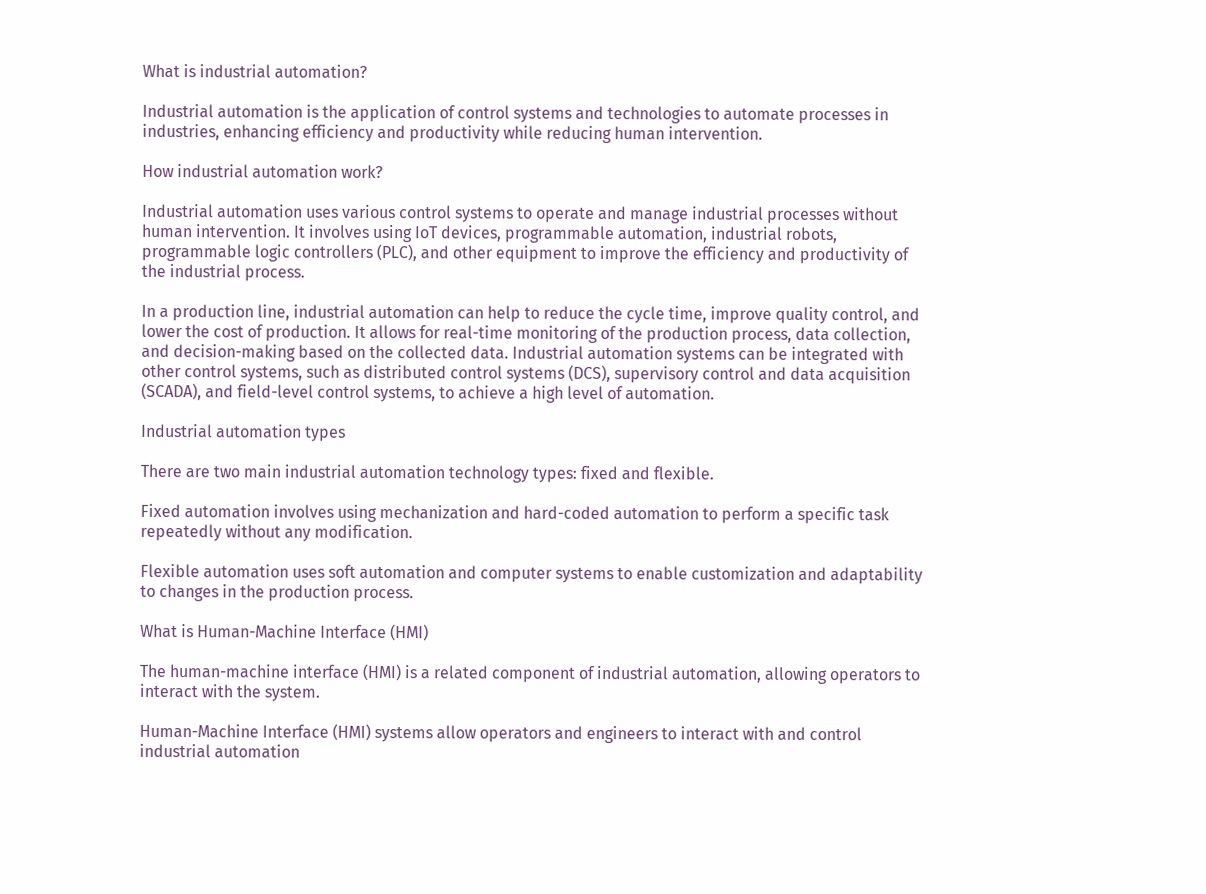What is industrial automation?

Industrial automation is the application of control systems and technologies to automate processes in industries, enhancing efficiency and productivity while reducing human intervention.

How industrial automation work?

Industrial automation uses various control systems to operate and manage industrial processes without human intervention. It involves using IoT devices, programmable automation, industrial robots, programmable logic controllers (PLC), and other equipment to improve the efficiency and productivity of the industrial process.

In a production line, industrial automation can help to reduce the cycle time, improve quality control, and lower the cost of production. It allows for real-time monitoring of the production process, data collection, and decision-making based on the collected data. Industrial automation systems can be integrated with other control systems, such as distributed control systems (DCS), supervisory control and data acquisition (SCADA), and field-level control systems, to achieve a high level of automation.

Industrial automation types

There are two main industrial automation technology types: fixed and flexible.

Fixed automation involves using mechanization and hard-coded automation to perform a specific task repeatedly without any modification.

Flexible automation uses soft automation and computer systems to enable customization and adaptability to changes in the production process.

What is Human-Machine Interface (HMI)

The human-machine interface (HMI) is a related component of industrial automation, allowing operators to interact with the system.

Human-Machine Interface (HMI) systems allow operators and engineers to interact with and control industrial automation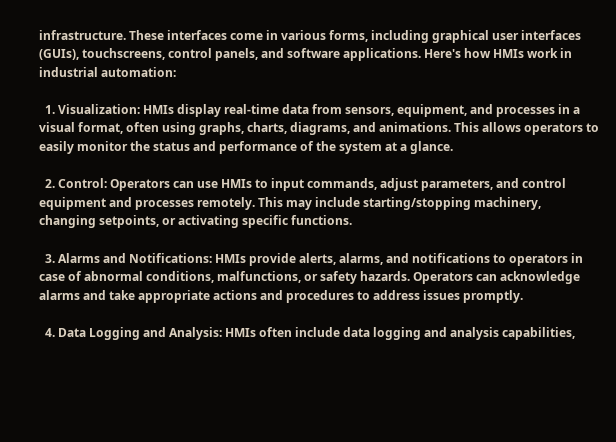infrastructure. These interfaces come in various forms, including graphical user interfaces (GUIs), touchscreens, control panels, and software applications. Here's how HMIs work in industrial automation:

  1. Visualization: HMIs display real-time data from sensors, equipment, and processes in a visual format, often using graphs, charts, diagrams, and animations. This allows operators to easily monitor the status and performance of the system at a glance.

  2. Control: Operators can use HMIs to input commands, adjust parameters, and control equipment and processes remotely. This may include starting/stopping machinery, changing setpoints, or activating specific functions.

  3. Alarms and Notifications: HMIs provide alerts, alarms, and notifications to operators in case of abnormal conditions, malfunctions, or safety hazards. Operators can acknowledge alarms and take appropriate actions and procedures to address issues promptly.

  4. Data Logging and Analysis: HMIs often include data logging and analysis capabilities,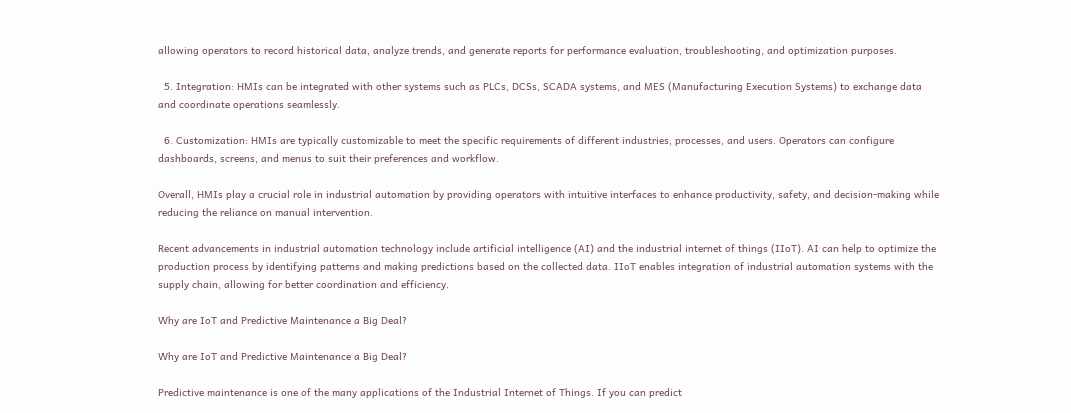allowing operators to record historical data, analyze trends, and generate reports for performance evaluation, troubleshooting, and optimization purposes.

  5. Integration: HMIs can be integrated with other systems such as PLCs, DCSs, SCADA systems, and MES (Manufacturing Execution Systems) to exchange data and coordinate operations seamlessly.

  6. Customization: HMIs are typically customizable to meet the specific requirements of different industries, processes, and users. Operators can configure dashboards, screens, and menus to suit their preferences and workflow.

Overall, HMIs play a crucial role in industrial automation by providing operators with intuitive interfaces to enhance productivity, safety, and decision-making while reducing the reliance on manual intervention.

Recent advancements in industrial automation technology include artificial intelligence (AI) and the industrial internet of things (IIoT). AI can help to optimize the production process by identifying patterns and making predictions based on the collected data. IIoT enables integration of industrial automation systems with the supply chain, allowing for better coordination and efficiency.

Why are IoT and Predictive Maintenance a Big Deal?

Why are IoT and Predictive Maintenance a Big Deal?

Predictive maintenance is one of the many applications of the Industrial Internet of Things. If you can predict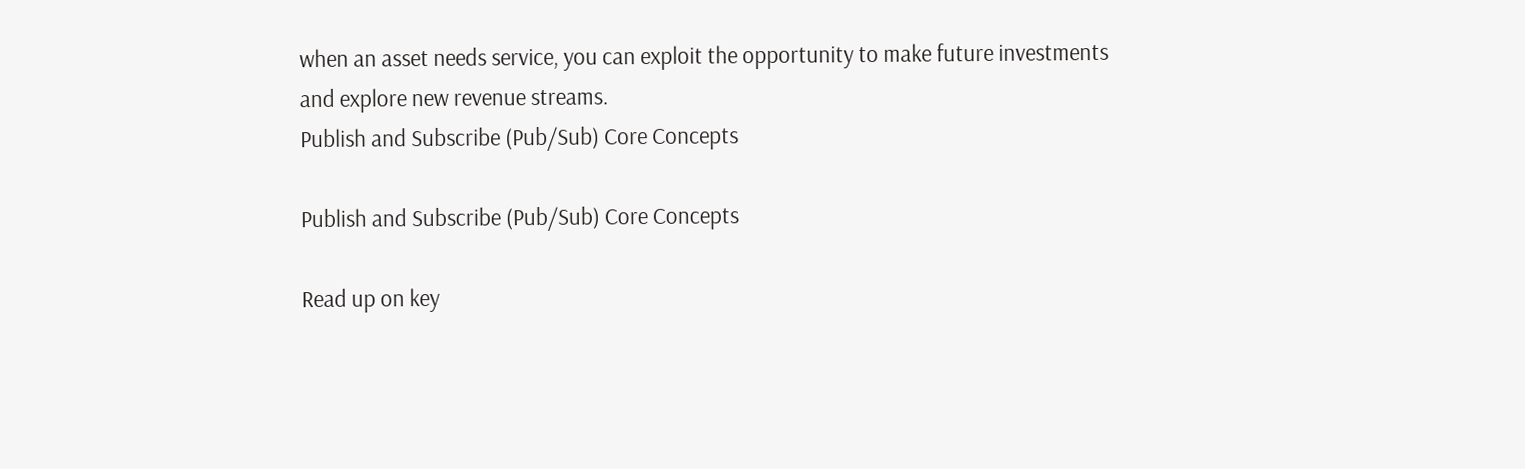when an asset needs service, you can exploit the opportunity to make future investments and explore new revenue streams.
Publish and Subscribe (Pub/Sub) Core Concepts

Publish and Subscribe (Pub/Sub) Core Concepts

Read up on key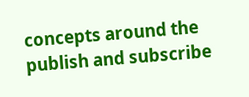concepts around the publish and subscribe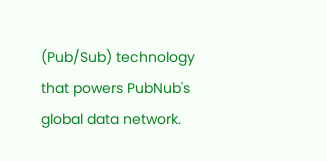(Pub/Sub) technology that powers PubNub's global data network.